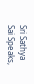Sri Sathya Sai Speaks,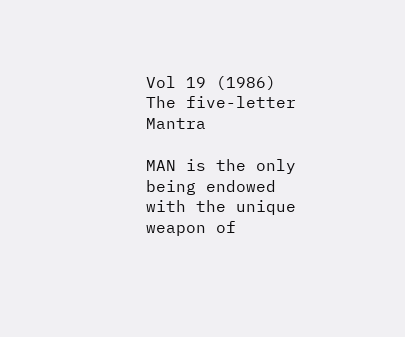Vol 19 (1986)
The five-letter Mantra

MAN is the only being endowed with the unique weapon of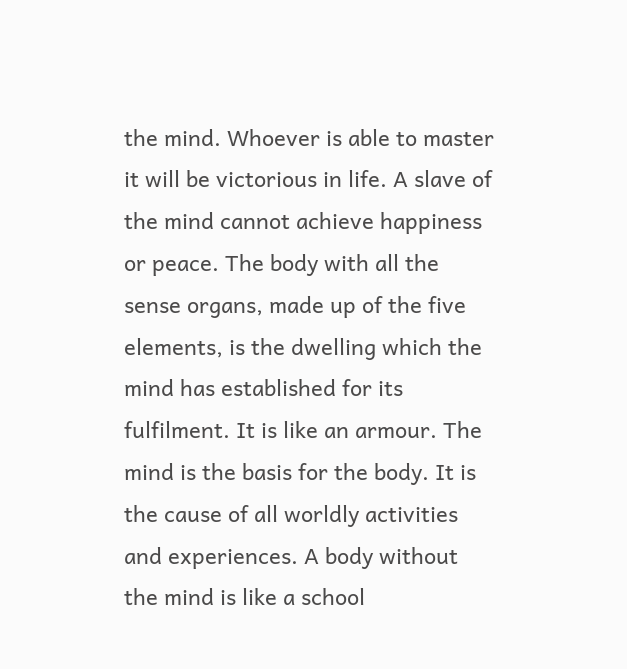the mind. Whoever is able to master it will be victorious in life. A slave of the mind cannot achieve happiness or peace. The body with all the sense organs, made up of the five elements, is the dwelling which the mind has established for its fulfilment. It is like an armour. The mind is the basis for the body. It is the cause of all worldly activities and experiences. A body without the mind is like a school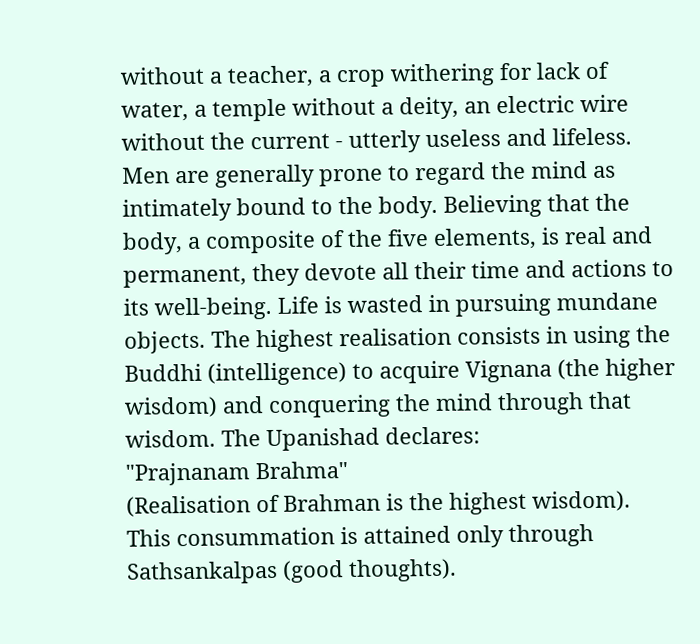without a teacher, a crop withering for lack of water, a temple without a deity, an electric wire without the current - utterly useless and lifeless.
Men are generally prone to regard the mind as intimately bound to the body. Believing that the body, a composite of the five elements, is real and permanent, they devote all their time and actions to its well-being. Life is wasted in pursuing mundane objects. The highest realisation consists in using the Buddhi (intelligence) to acquire Vignana (the higher wisdom) and conquering the mind through that wisdom. The Upanishad declares:
"Prajnanam Brahma"
(Realisation of Brahman is the highest wisdom).
This consummation is attained only through Sathsankalpas (good thoughts).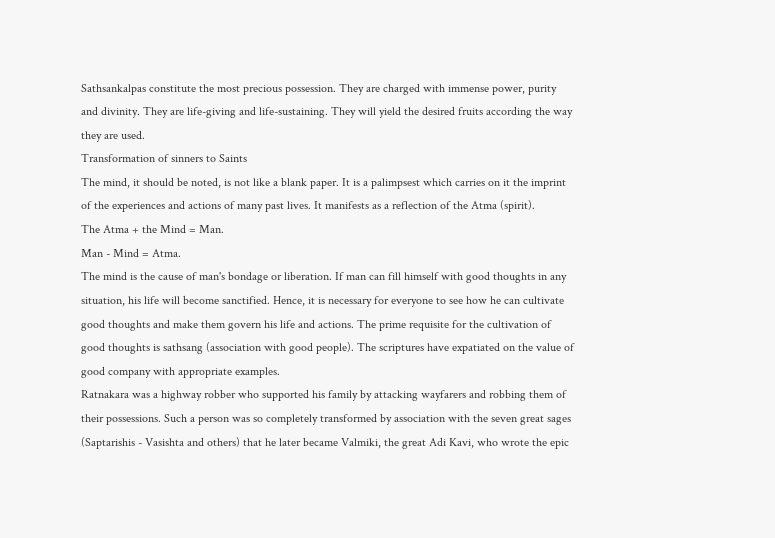Sathsankalpas constitute the most precious possession. They are charged with immense power, purity and divinity. They are life-giving and life-sustaining. They will yield the desired fruits according the way they are used.
Transformation of sinners to Saints
The mind, it should be noted, is not like a blank paper. It is a palimpsest which carries on it the imprint of the experiences and actions of many past lives. It manifests as a reflection of the Atma (spirit).
The Atma + the Mind = Man.
Man - Mind = Atma.
The mind is the cause of man's bondage or liberation. If man can fill himself with good thoughts in any situation, his life will become sanctified. Hence, it is necessary for everyone to see how he can cultivate good thoughts and make them govern his life and actions. The prime requisite for the cultivation of good thoughts is sathsang (association with good people). The scriptures have expatiated on the value of good company with appropriate examples.
Ratnakara was a highway robber who supported his family by attacking wayfarers and robbing them of their possessions. Such a person was so completely transformed by association with the seven great sages (Saptarishis - Vasishta and others) that he later became Valmiki, the great Adi Kavi, who wrote the epic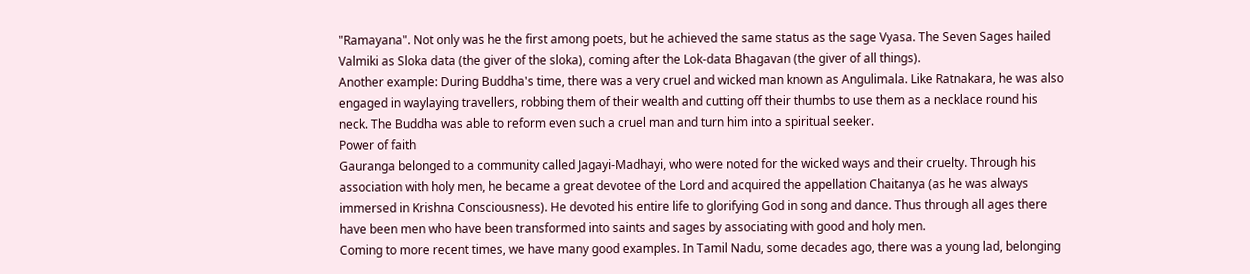"Ramayana". Not only was he the first among poets, but he achieved the same status as the sage Vyasa. The Seven Sages hailed Valmiki as Sloka data (the giver of the sloka), coming after the Lok-data Bhagavan (the giver of all things).
Another example: During Buddha's time, there was a very cruel and wicked man known as Angulimala. Like Ratnakara, he was also engaged in waylaying travellers, robbing them of their wealth and cutting off their thumbs to use them as a necklace round his neck. The Buddha was able to reform even such a cruel man and turn him into a spiritual seeker.
Power of faith
Gauranga belonged to a community called Jagayi-Madhayi, who were noted for the wicked ways and their cruelty. Through his association with holy men, he became a great devotee of the Lord and acquired the appellation Chaitanya (as he was always immersed in Krishna Consciousness). He devoted his entire life to glorifying God in song and dance. Thus through all ages there have been men who have been transformed into saints and sages by associating with good and holy men.
Coming to more recent times, we have many good examples. In Tamil Nadu, some decades ago, there was a young lad, belonging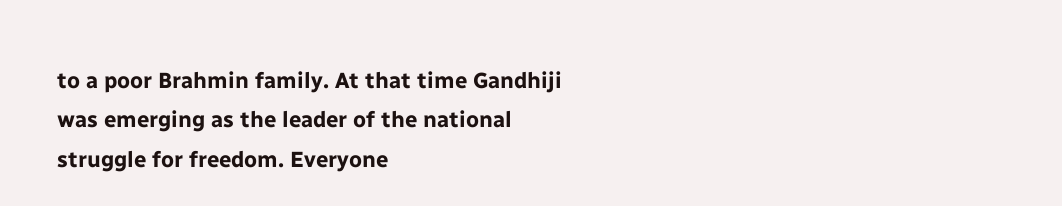to a poor Brahmin family. At that time Gandhiji was emerging as the leader of the national struggle for freedom. Everyone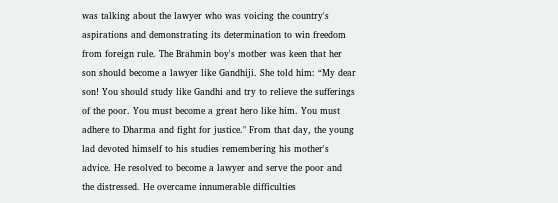was talking about the lawyer who was voicing the country's aspirations and demonstrating its determination to win freedom from foreign rule. The Brahmin boy's motber was keen that her son should become a lawyer like Gandhiji. She told him: “My dear son! You should study like Gandhi and try to relieve the sufferings of the poor. You must become a great hero like him. You must adhere to Dharma and fight for justice." From that day, the young lad devoted himself to his studies remembering his mother's advice. He resolved to become a lawyer and serve the poor and the distressed. He overcame innumerable difficulties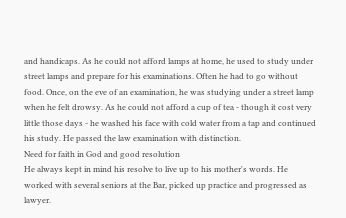and handicaps. As he could not afford lamps at home, he used to study under street lamps and prepare for his examinations. Often he had to go without food. Once, on the eve of an examination, he was studying under a street lamp when he felt drowsy. As he could not afford a cup of tea - though it cost very little those days - he washed his face with cold water from a tap and continued his study. He passed the law examination with distinction.
Need for faith in God and good resolution
He always kept in mind his resolve to live up to his mother's words. He worked with several seniors at the Bar, picked up practice and progressed as lawyer.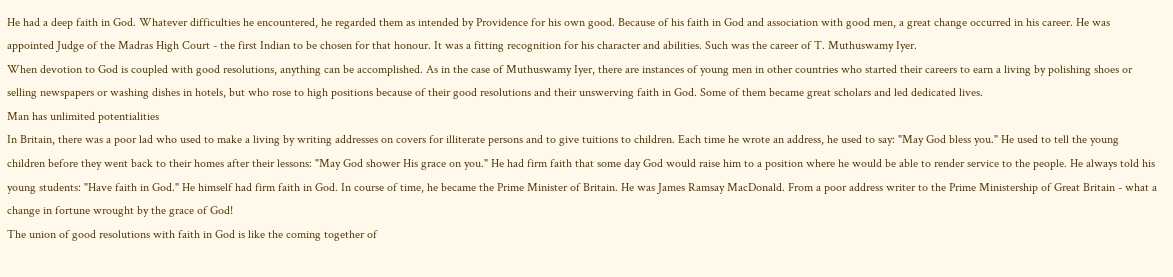He had a deep faith in God. Whatever difficulties he encountered, he regarded them as intended by Providence for his own good. Because of his faith in God and association with good men, a great change occurred in his career. He was appointed Judge of the Madras High Court - the first Indian to be chosen for that honour. It was a fitting recognition for his character and abilities. Such was the career of T. Muthuswamy Iyer.
When devotion to God is coupled with good resolutions, anything can be accomplished. As in the case of Muthuswamy Iyer, there are instances of young men in other countries who started their careers to earn a living by polishing shoes or selling newspapers or washing dishes in hotels, but who rose to high positions because of their good resolutions and their unswerving faith in God. Some of them became great scholars and led dedicated lives.
Man has unlimited potentialities
In Britain, there was a poor lad who used to make a living by writing addresses on covers for illiterate persons and to give tuitions to children. Each time he wrote an address, he used to say: "May God bless you." He used to tell the young children before they went back to their homes after their lessons: "May God shower His grace on you." He had firm faith that some day God would raise him to a position where he would be able to render service to the people. He always told his young students: "Have faith in God." He himself had firm faith in God. In course of time, he became the Prime Minister of Britain. He was James Ramsay MacDonald. From a poor address writer to the Prime Ministership of Great Britain - what a change in fortune wrought by the grace of God!
The union of good resolutions with faith in God is like the coming together of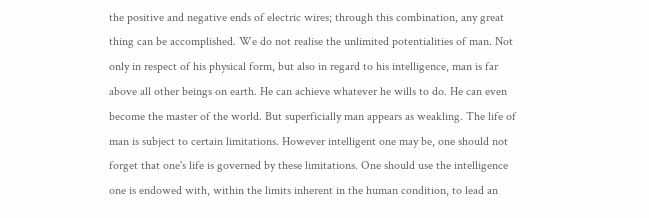the positive and negative ends of electric wires; through this combination, any great thing can be accomplished. We do not realise the unlimited potentialities of man. Not only in respect of his physical form, but also in regard to his intelligence, man is far above all other beings on earth. He can achieve whatever he wills to do. He can even become the master of the world. But superficially man appears as weakling. The life of man is subject to certain limitations. However intelligent one may be, one should not forget that one's life is governed by these limitations. One should use the intelligence one is endowed with, within the limits inherent in the human condition, to lead an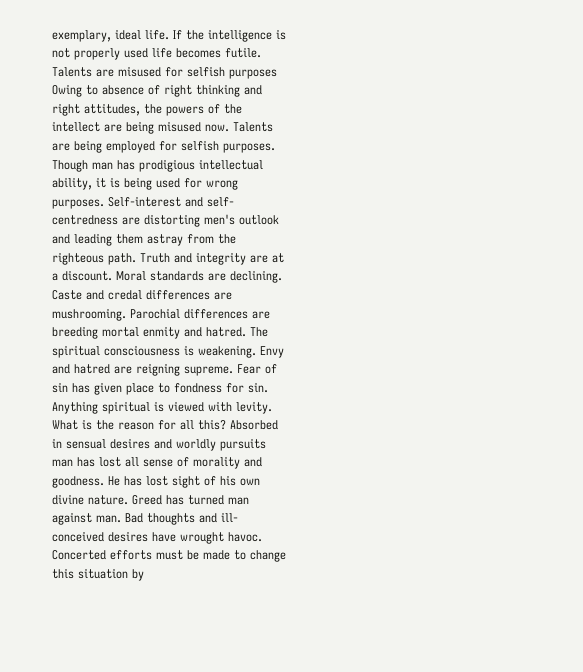exemplary, ideal life. If the intelligence is not properly used life becomes futile.
Talents are misused for selfish purposes
Owing to absence of right thinking and right attitudes, the powers of the intellect are being misused now. Talents are being employed for selfish purposes. Though man has prodigious intellectual ability, it is being used for wrong purposes. Self-interest and self-centredness are distorting men's outlook and leading them astray from the righteous path. Truth and integrity are at a discount. Moral standards are declining. Caste and credal differences are mushrooming. Parochial differences are breeding mortal enmity and hatred. The spiritual consciousness is weakening. Envy and hatred are reigning supreme. Fear of sin has given place to fondness for sin. Anything spiritual is viewed with levity.
What is the reason for all this? Absorbed in sensual desires and worldly pursuits man has lost all sense of morality and goodness. He has lost sight of his own divine nature. Greed has turned man against man. Bad thoughts and ill-conceived desires have wrought havoc. Concerted efforts must be made to change this situation by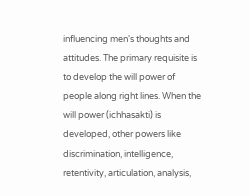influencing men's thoughts and attitudes. The primary requisite is to develop the will power of people along right lines. When the will power (ichhasakti) is developed, other powers like discrimination, intelligence, retentivity, articulation, analysis,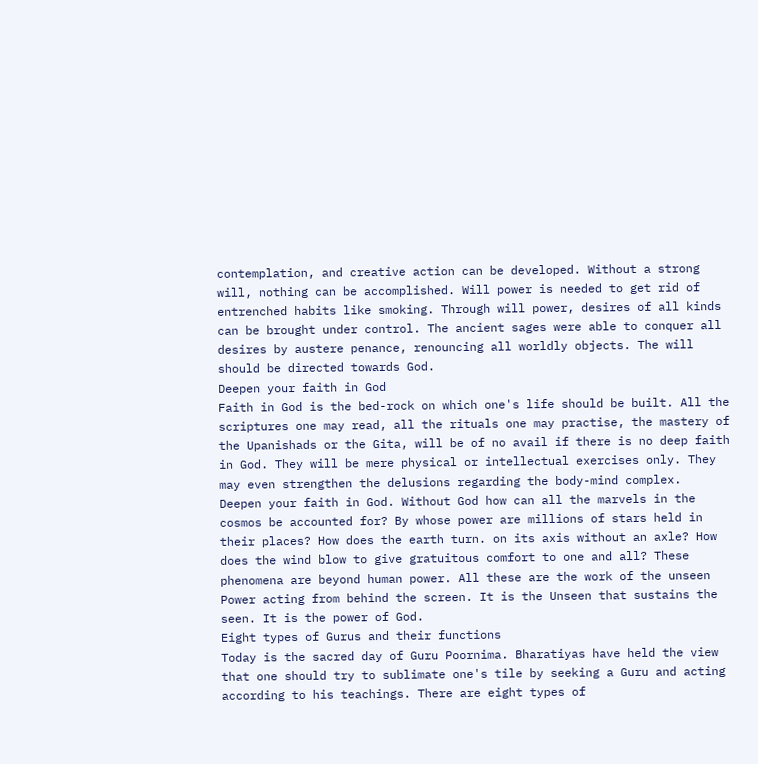contemplation, and creative action can be developed. Without a strong will, nothing can be accomplished. Will power is needed to get rid of entrenched habits like smoking. Through will power, desires of all kinds can be brought under control. The ancient sages were able to conquer all desires by austere penance, renouncing all worldly objects. The will should be directed towards God.
Deepen your faith in God
Faith in God is the bed-rock on which one's life should be built. All the scriptures one may read, all the rituals one may practise, the mastery of the Upanishads or the Gita, will be of no avail if there is no deep faith in God. They will be mere physical or intellectual exercises only. They may even strengthen the delusions regarding the body-mind complex.
Deepen your faith in God. Without God how can all the marvels in the cosmos be accounted for? By whose power are millions of stars held in their places? How does the earth turn. on its axis without an axle? How does the wind blow to give gratuitous comfort to one and all? These phenomena are beyond human power. All these are the work of the unseen Power acting from behind the screen. It is the Unseen that sustains the seen. It is the power of God.
Eight types of Gurus and their functions
Today is the sacred day of Guru Poornima. Bharatiyas have held the view that one should try to sublimate one's tile by seeking a Guru and acting according to his teachings. There are eight types of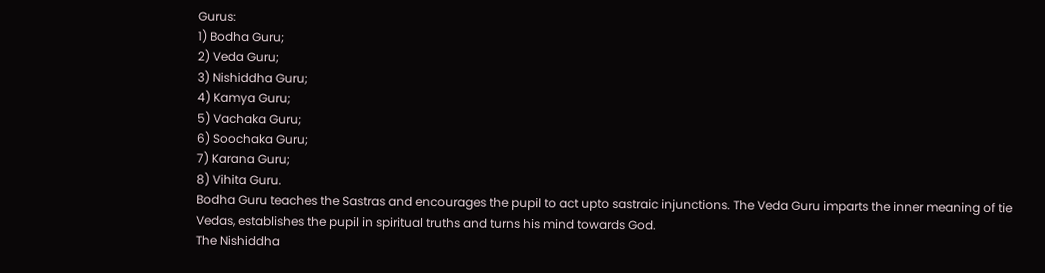Gurus:
1) Bodha Guru;
2) Veda Guru;
3) Nishiddha Guru;
4) Kamya Guru;
5) Vachaka Guru;
6) Soochaka Guru;
7) Karana Guru;
8) Vihita Guru.
Bodha Guru teaches the Sastras and encourages the pupil to act upto sastraic injunctions. The Veda Guru imparts the inner meaning of tie Vedas, establishes the pupil in spiritual truths and turns his mind towards God.
The Nishiddha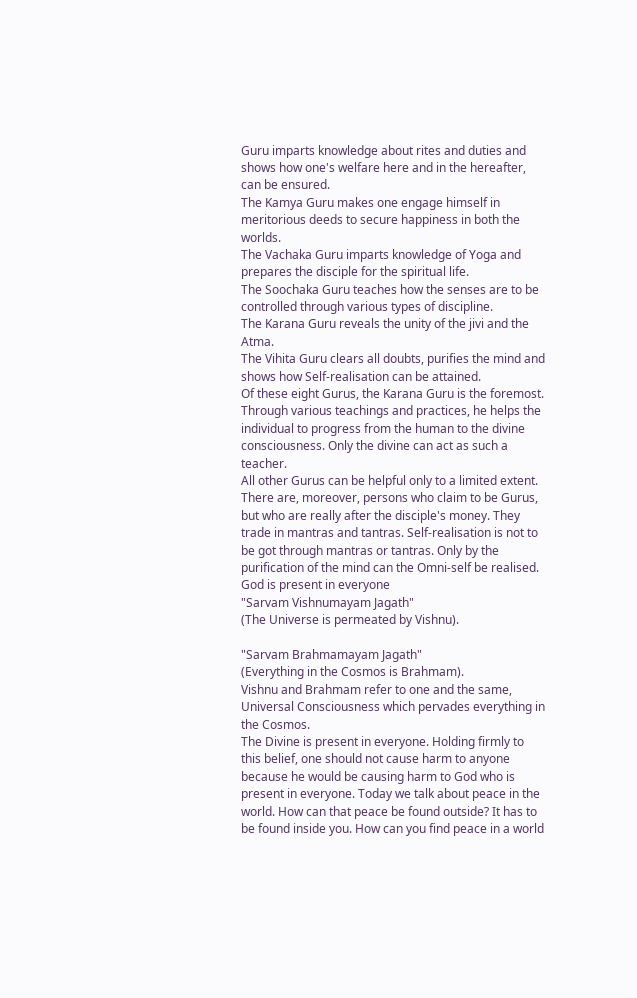Guru imparts knowledge about rites and duties and shows how one's welfare here and in the hereafter, can be ensured.
The Kamya Guru makes one engage himself in meritorious deeds to secure happiness in both the worlds.
The Vachaka Guru imparts knowledge of Yoga and prepares the disciple for the spiritual life.
The Soochaka Guru teaches how the senses are to be controlled through various types of discipline.
The Karana Guru reveals the unity of the jivi and the Atma.
The Vihita Guru clears all doubts, purifies the mind and shows how Self-realisation can be attained.
Of these eight Gurus, the Karana Guru is the foremost. Through various teachings and practices, he helps the individual to progress from the human to the divine consciousness. Only the divine can act as such a teacher.
All other Gurus can be helpful only to a limited extent. There are, moreover, persons who claim to be Gurus, but who are really after the disciple's money. They trade in mantras and tantras. Self-realisation is not to be got through mantras or tantras. Only by the purification of the mind can the Omni-self be realised.
God is present in everyone
"Sarvam Vishnumayam Jagath"
(The Universe is permeated by Vishnu).

"Sarvam Brahmamayam Jagath"
(Everything in the Cosmos is Brahmam).
Vishnu and Brahmam refer to one and the same, Universal Consciousness which pervades everything in the Cosmos.
The Divine is present in everyone. Holding firmly to this belief, one should not cause harm to anyone because he would be causing harm to God who is present in everyone. Today we talk about peace in the world. How can that peace be found outside? It has to be found inside you. How can you find peace in a world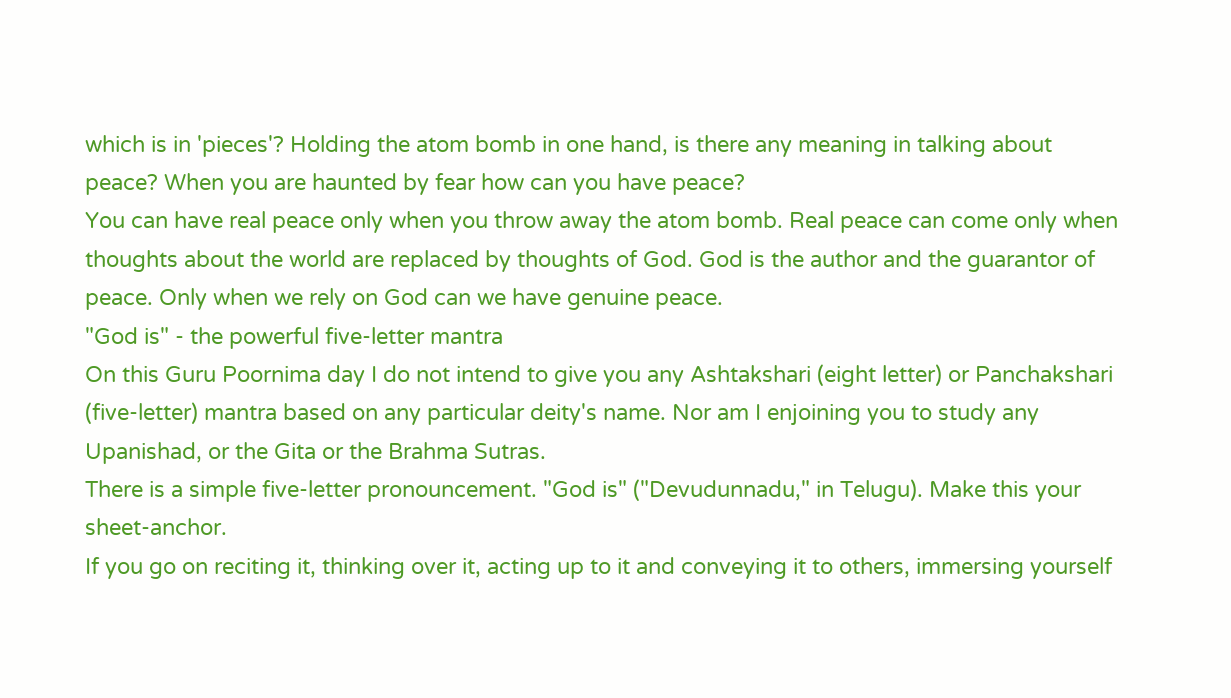which is in 'pieces'? Holding the atom bomb in one hand, is there any meaning in talking about peace? When you are haunted by fear how can you have peace?
You can have real peace only when you throw away the atom bomb. Real peace can come only when thoughts about the world are replaced by thoughts of God. God is the author and the guarantor of peace. Only when we rely on God can we have genuine peace.
"God is" - the powerful five-letter mantra
On this Guru Poornima day I do not intend to give you any Ashtakshari (eight letter) or Panchakshari (five-letter) mantra based on any particular deity's name. Nor am I enjoining you to study any Upanishad, or the Gita or the Brahma Sutras.
There is a simple five-letter pronouncement. "God is" ("Devudunnadu," in Telugu). Make this your sheet-anchor.
If you go on reciting it, thinking over it, acting up to it and conveying it to others, immersing yourself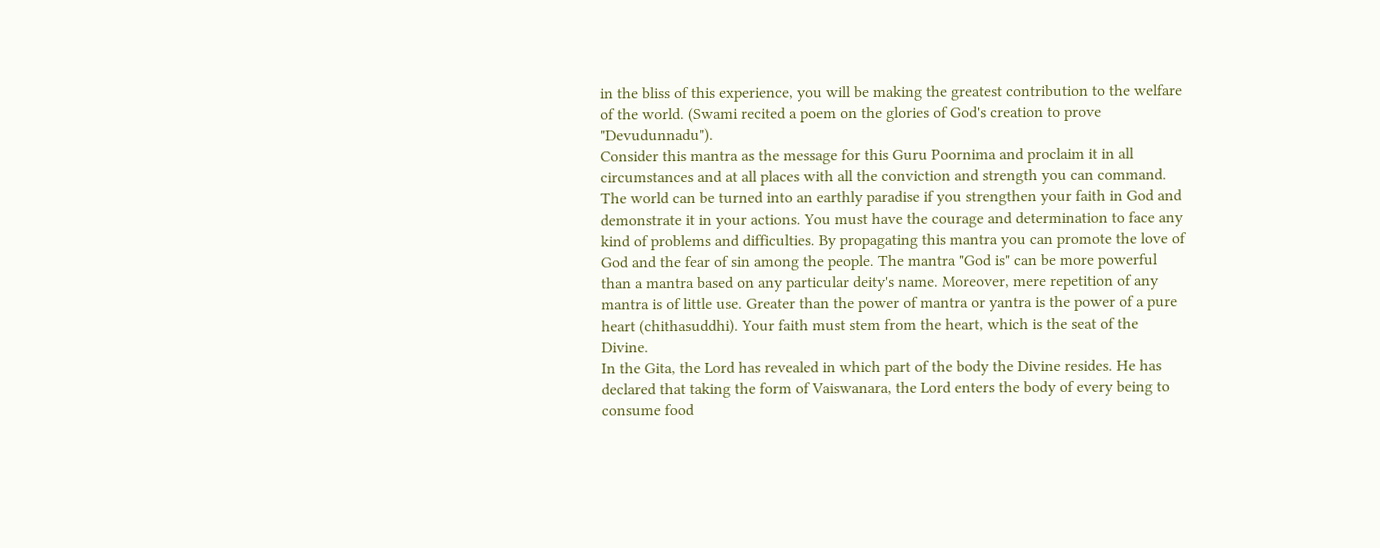in the bliss of this experience, you will be making the greatest contribution to the welfare of the world. (Swami recited a poem on the glories of God's creation to prove "Devudunnadu").
Consider this mantra as the message for this Guru Poornima and proclaim it in all circumstances and at all places with all the conviction and strength you can command. The world can be turned into an earthly paradise if you strengthen your faith in God and demonstrate it in your actions. You must have the courage and determination to face any kind of problems and difficulties. By propagating this mantra you can promote the love of God and the fear of sin among the people. The mantra "God is" can be more powerful than a mantra based on any particular deity's name. Moreover, mere repetition of any mantra is of little use. Greater than the power of mantra or yantra is the power of a pure heart (chithasuddhi). Your faith must stem from the heart, which is the seat of the Divine.
In the Gita, the Lord has revealed in which part of the body the Divine resides. He has declared that taking the form of Vaiswanara, the Lord enters the body of every being to consume food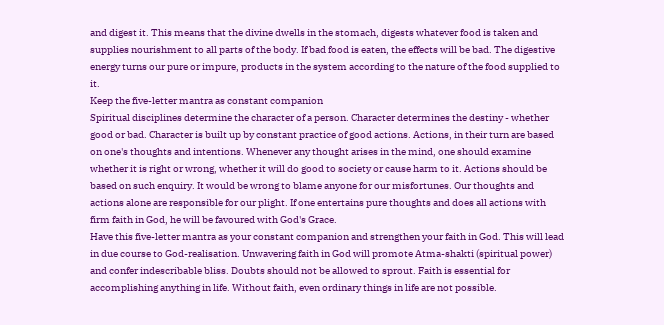and digest it. This means that the divine dwells in the stomach, digests whatever food is taken and supplies nourishment to all parts of the body. If bad food is eaten, the effects will be bad. The digestive energy turns our pure or impure, products in the system according to the nature of the food supplied to it.
Keep the five-letter mantra as constant companion
Spiritual disciplines determine the character of a person. Character determines the destiny - whether good or bad. Character is built up by constant practice of good actions. Actions, in their turn are based on one's thoughts and intentions. Whenever any thought arises in the mind, one should examine whether it is right or wrong, whether it will do good to society or cause harm to it. Actions should be based on such enquiry. It would be wrong to blame anyone for our misfortunes. Our thoughts and actions alone are responsible for our plight. If one entertains pure thoughts and does all actions with firm faith in God, he will be favoured with God's Grace.
Have this five-letter mantra as your constant companion and strengthen your faith in God. This will lead in due course to God-realisation. Unwavering faith in God will promote Atma-shakti (spiritual power) and confer indescribable bliss. Doubts should not be allowed to sprout. Faith is essential for accomplishing anything in life. Without faith, even ordinary things in life are not possible.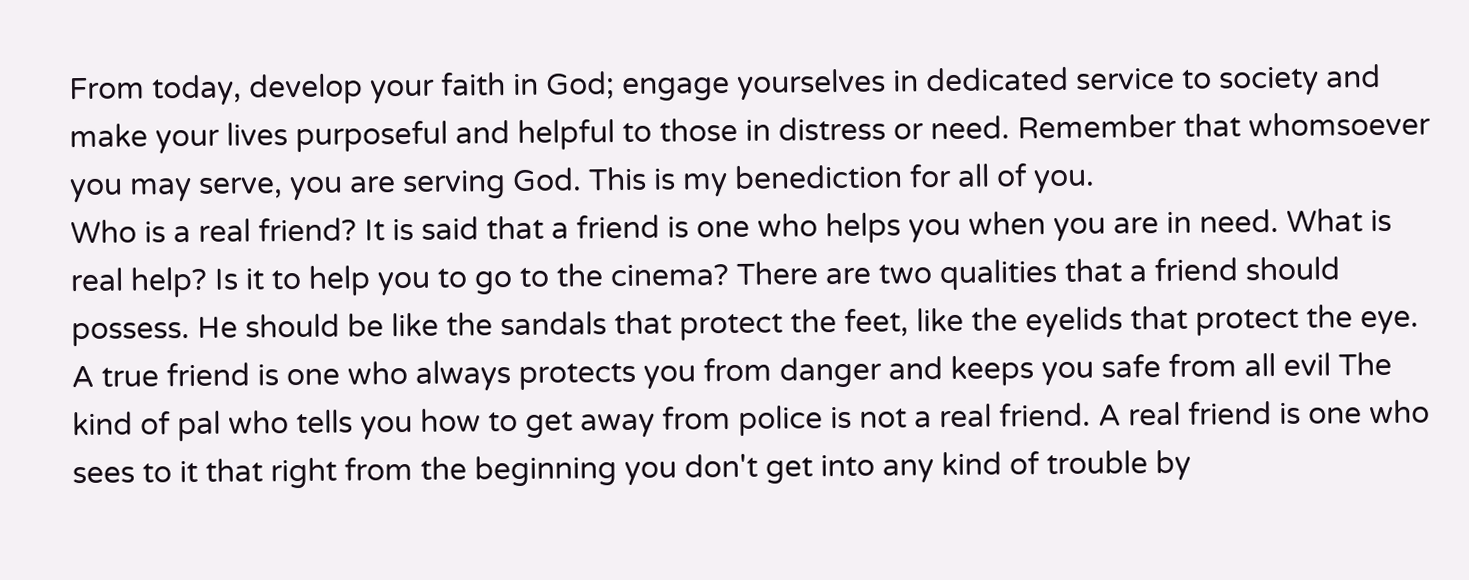From today, develop your faith in God; engage yourselves in dedicated service to society and make your lives purposeful and helpful to those in distress or need. Remember that whomsoever you may serve, you are serving God. This is my benediction for all of you.
Who is a real friend? It is said that a friend is one who helps you when you are in need. What is real help? Is it to help you to go to the cinema? There are two qualities that a friend should possess. He should be like the sandals that protect the feet, like the eyelids that protect the eye. A true friend is one who always protects you from danger and keeps you safe from all evil The kind of pal who tells you how to get away from police is not a real friend. A real friend is one who sees to it that right from the beginning you don't get into any kind of trouble by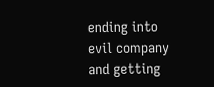ending into evil company and getting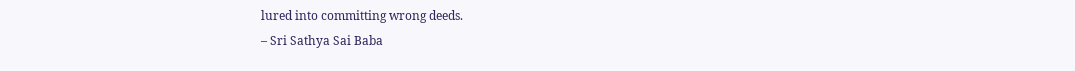lured into committing wrong deeds.
– Sri Sathya Sai Baba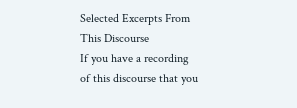Selected Excerpts From This Discourse
If you have a recording of this discourse that you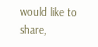would like to share,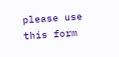please use this form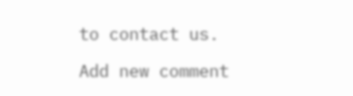to contact us.

Add new comment